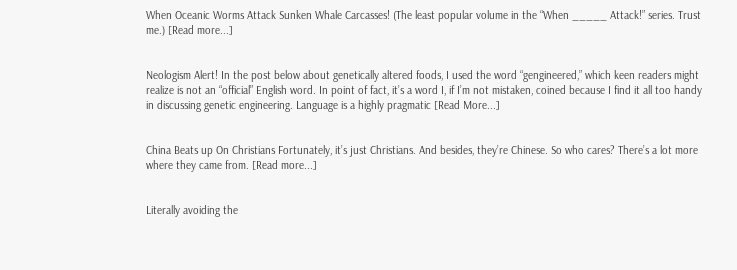When Oceanic Worms Attack Sunken Whale Carcasses! (The least popular volume in the “When _____ Attack!” series. Trust me.) [Read more...]


Neologism Alert! In the post below about genetically altered foods, I used the word “gengineered,” which keen readers might realize is not an “official” English word. In point of fact, it’s a word I, if I’m not mistaken, coined because I find it all too handy in discussing genetic engineering. Language is a highly pragmatic [Read More...]


China Beats up On Christians Fortunately, it’s just Christians. And besides, they’re Chinese. So who cares? There’s a lot more where they came from. [Read more...]


Literally avoiding the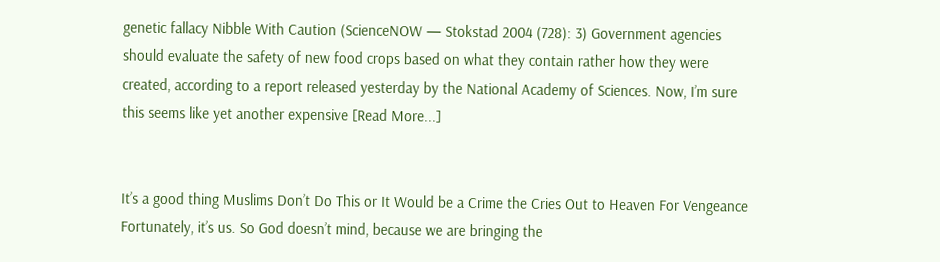genetic fallacy Nibble With Caution (ScienceNOW — Stokstad 2004 (728): 3) Government agencies should evaluate the safety of new food crops based on what they contain rather how they were created, according to a report released yesterday by the National Academy of Sciences. Now, I’m sure this seems like yet another expensive [Read More...]


It’s a good thing Muslims Don’t Do This or It Would be a Crime the Cries Out to Heaven For Vengeance Fortunately, it’s us. So God doesn’t mind, because we are bringing the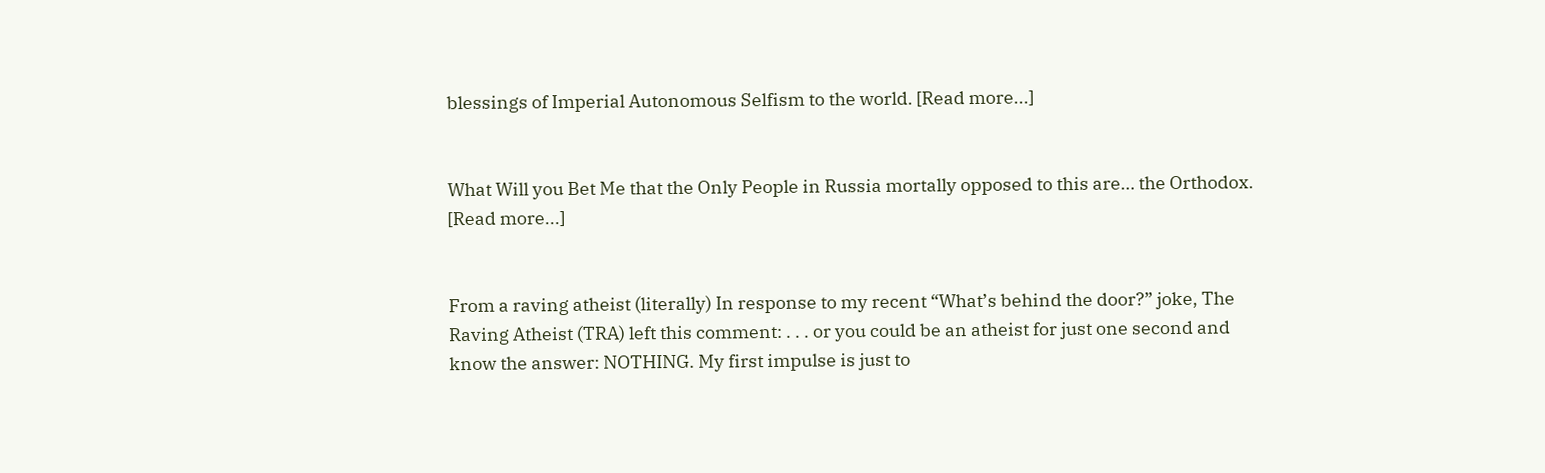blessings of Imperial Autonomous Selfism to the world. [Read more...]


What Will you Bet Me that the Only People in Russia mortally opposed to this are… the Orthodox. [Read more...]


From a raving atheist (literally) In response to my recent “What’s behind the door?” joke, The Raving Atheist (TRA) left this comment: . . . or you could be an atheist for just one second and know the answer: NOTHING. My first impulse is just to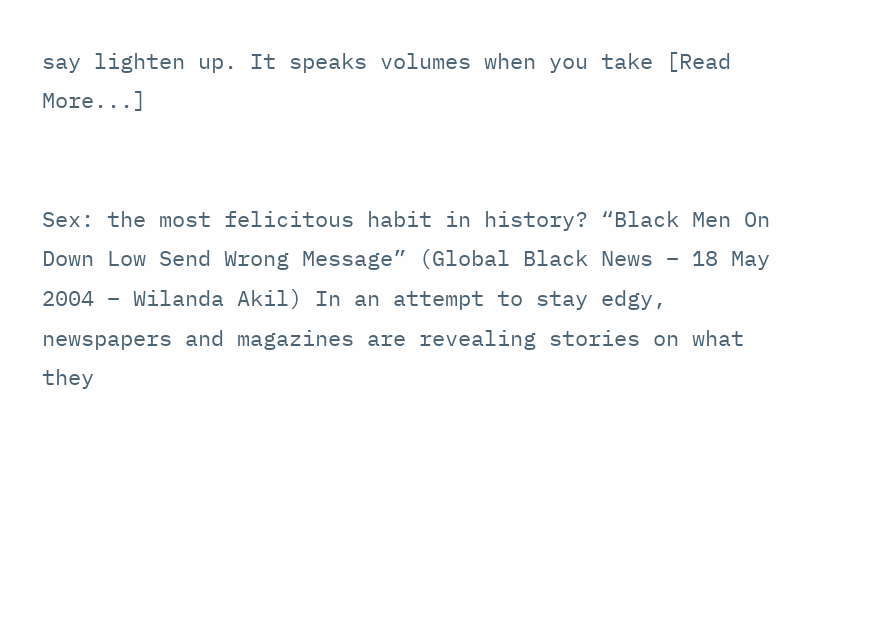say lighten up. It speaks volumes when you take [Read More...]


Sex: the most felicitous habit in history? “Black Men On Down Low Send Wrong Message” (Global Black News – 18 May 2004 – Wilanda Akil) In an attempt to stay edgy, newspapers and magazines are revealing stories on what they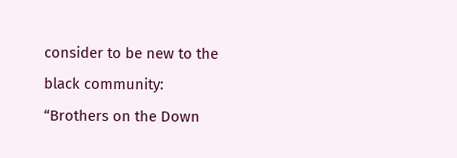consider to be new to the black community: “Brothers on the Down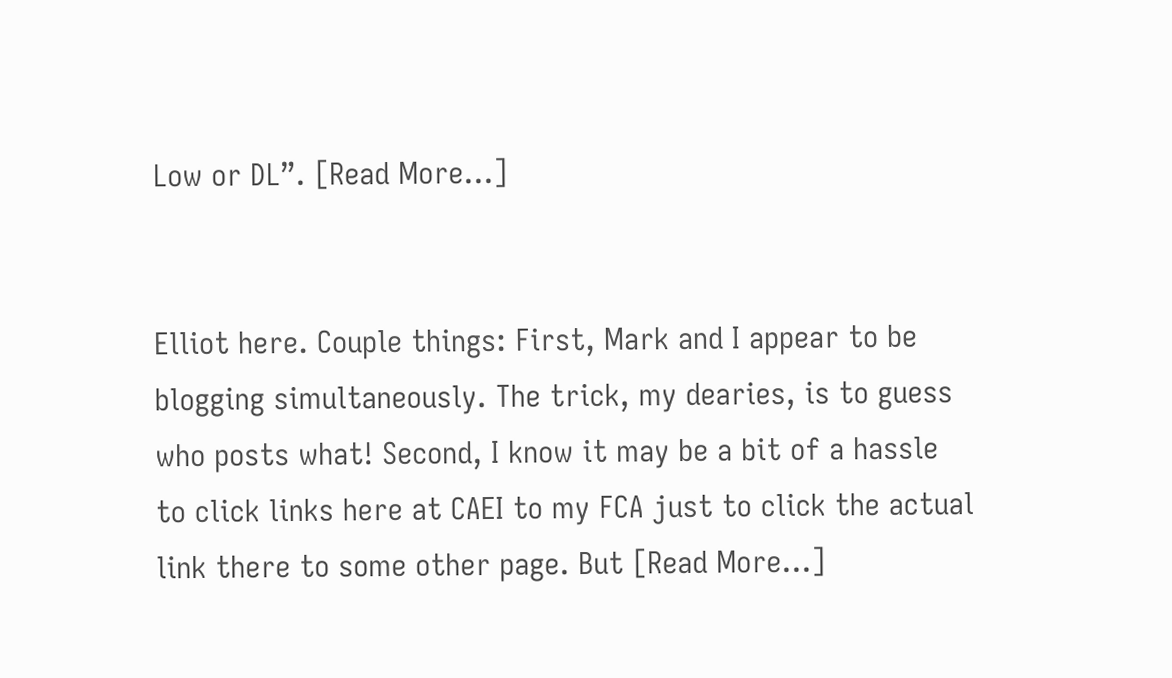Low or DL”. [Read More...]


Elliot here. Couple things: First, Mark and I appear to be blogging simultaneously. The trick, my dearies, is to guess who posts what! Second, I know it may be a bit of a hassle to click links here at CAEI to my FCA just to click the actual link there to some other page. But [Read More...]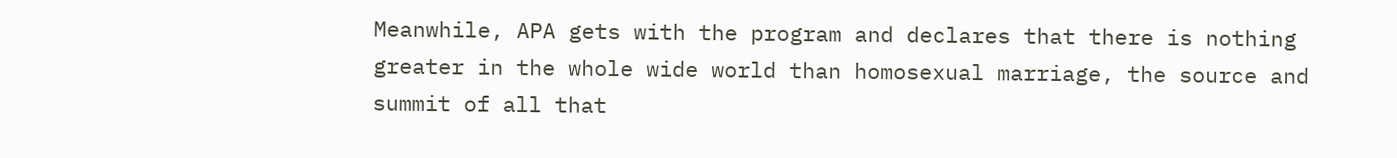Meanwhile, APA gets with the program and declares that there is nothing greater in the whole wide world than homosexual marriage, the source and summit of all that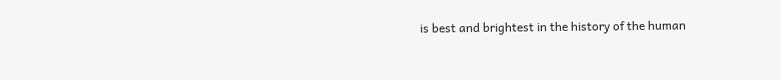is best and brightest in the history of the human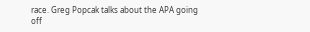race. Greg Popcak talks about the APA going off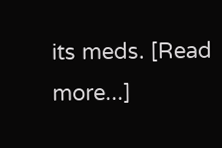its meds. [Read more...]